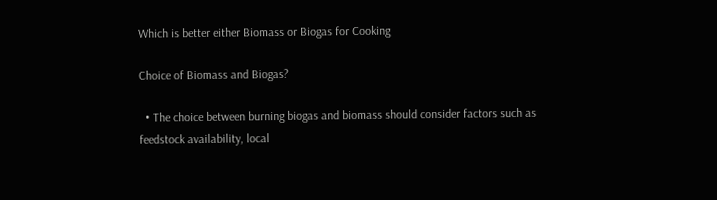Which is better either Biomass or Biogas for Cooking

Choice of Biomass and Biogas?

  • The choice between burning biogas and biomass should consider factors such as feedstock availability, local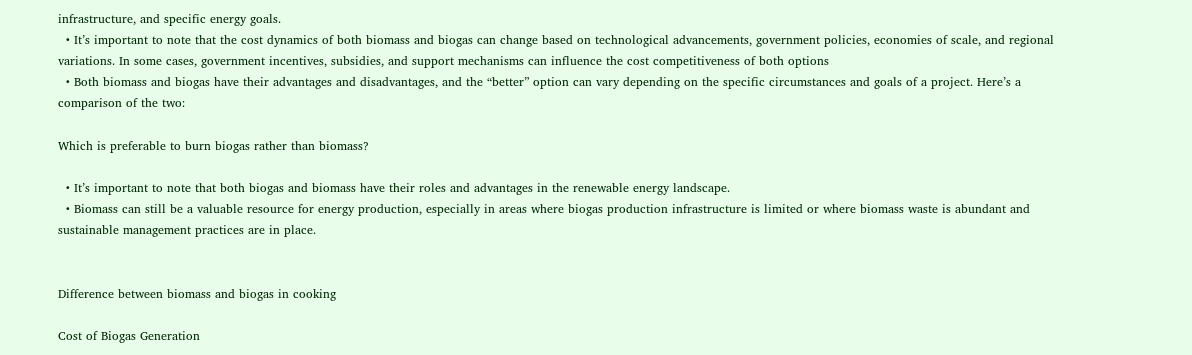infrastructure, and specific energy goals.
  • It’s important to note that the cost dynamics of both biomass and biogas can change based on technological advancements, government policies, economies of scale, and regional variations. In some cases, government incentives, subsidies, and support mechanisms can influence the cost competitiveness of both options
  • Both biomass and biogas have their advantages and disadvantages, and the “better” option can vary depending on the specific circumstances and goals of a project. Here’s a comparison of the two:

Which is preferable to burn biogas rather than biomass?

  • It’s important to note that both biogas and biomass have their roles and advantages in the renewable energy landscape.
  • Biomass can still be a valuable resource for energy production, especially in areas where biogas production infrastructure is limited or where biomass waste is abundant and sustainable management practices are in place.


Difference between biomass and biogas in cooking

Cost of Biogas Generation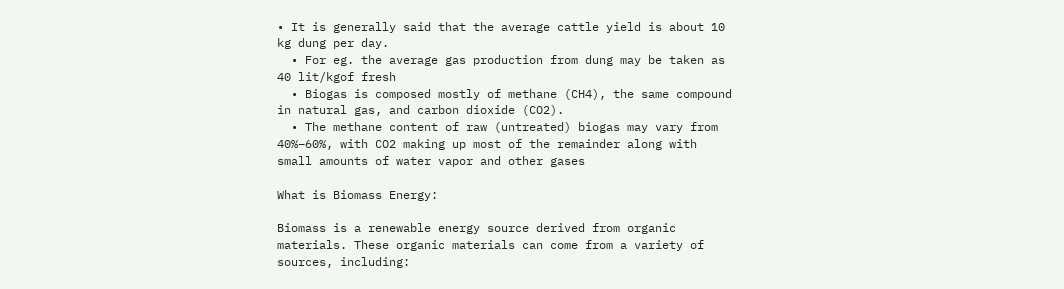• It is generally said that the average cattle yield is about 10 kg dung per day.
  • For eg. the average gas production from dung may be taken as 40 lit/kgof fresh
  • Biogas is composed mostly of methane (CH4), the same compound in natural gas, and carbon dioxide (CO2).
  • The methane content of raw (untreated) biogas may vary from 40%–60%, with CO2 making up most of the remainder along with small amounts of water vapor and other gases

What is Biomass Energy:

Biomass is a renewable energy source derived from organic materials. These organic materials can come from a variety of sources, including: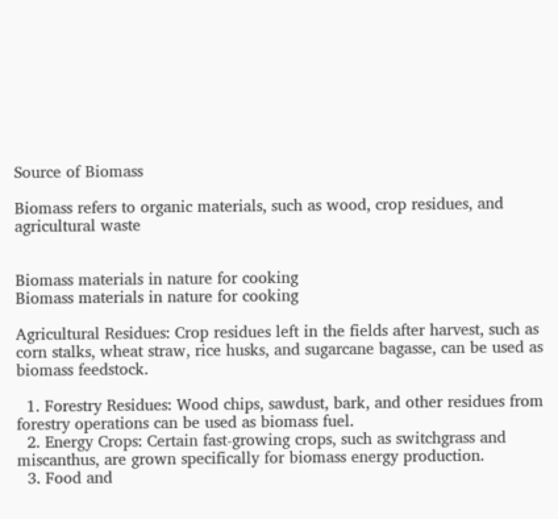Source of Biomass

Biomass refers to organic materials, such as wood, crop residues, and agricultural waste


Biomass materials in nature for cooking
Biomass materials in nature for cooking

Agricultural Residues: Crop residues left in the fields after harvest, such as corn stalks, wheat straw, rice husks, and sugarcane bagasse, can be used as biomass feedstock.

  1. Forestry Residues: Wood chips, sawdust, bark, and other residues from forestry operations can be used as biomass fuel.
  2. Energy Crops: Certain fast-growing crops, such as switchgrass and miscanthus, are grown specifically for biomass energy production.
  3. Food and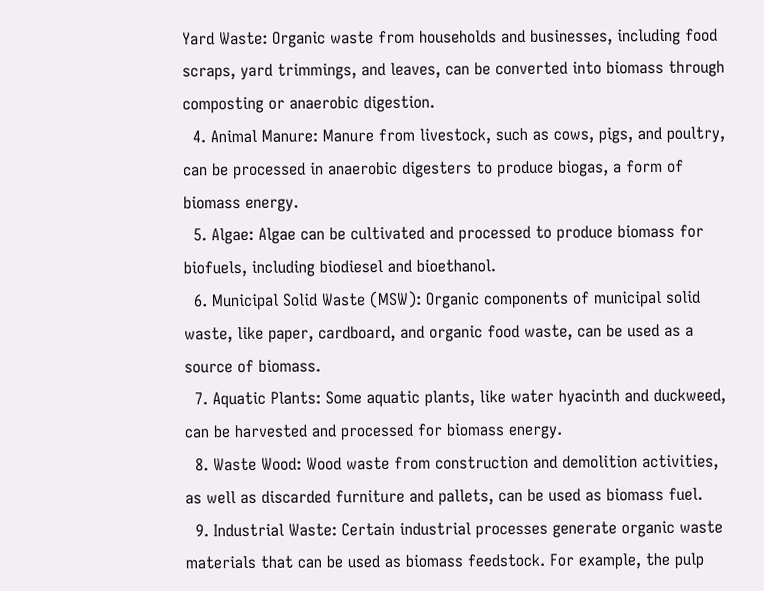Yard Waste: Organic waste from households and businesses, including food scraps, yard trimmings, and leaves, can be converted into biomass through composting or anaerobic digestion.
  4. Animal Manure: Manure from livestock, such as cows, pigs, and poultry, can be processed in anaerobic digesters to produce biogas, a form of biomass energy.
  5. Algae: Algae can be cultivated and processed to produce biomass for biofuels, including biodiesel and bioethanol.
  6. Municipal Solid Waste (MSW): Organic components of municipal solid waste, like paper, cardboard, and organic food waste, can be used as a source of biomass.
  7. Aquatic Plants: Some aquatic plants, like water hyacinth and duckweed, can be harvested and processed for biomass energy.
  8. Waste Wood: Wood waste from construction and demolition activities, as well as discarded furniture and pallets, can be used as biomass fuel.
  9. Industrial Waste: Certain industrial processes generate organic waste materials that can be used as biomass feedstock. For example, the pulp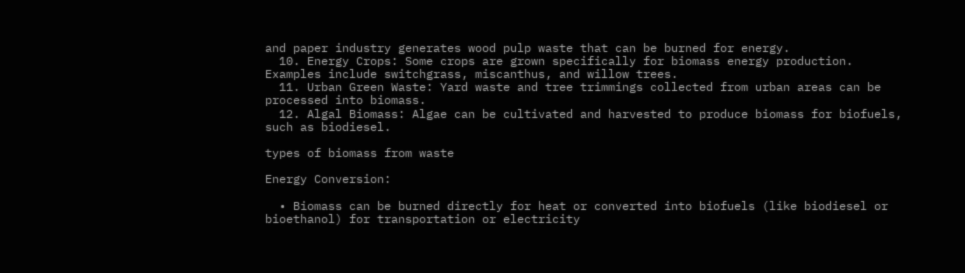and paper industry generates wood pulp waste that can be burned for energy.
  10. Energy Crops: Some crops are grown specifically for biomass energy production. Examples include switchgrass, miscanthus, and willow trees.
  11. Urban Green Waste: Yard waste and tree trimmings collected from urban areas can be processed into biomass.
  12. Algal Biomass: Algae can be cultivated and harvested to produce biomass for biofuels, such as biodiesel.

types of biomass from waste

Energy Conversion:

  • Biomass can be burned directly for heat or converted into biofuels (like biodiesel or bioethanol) for transportation or electricity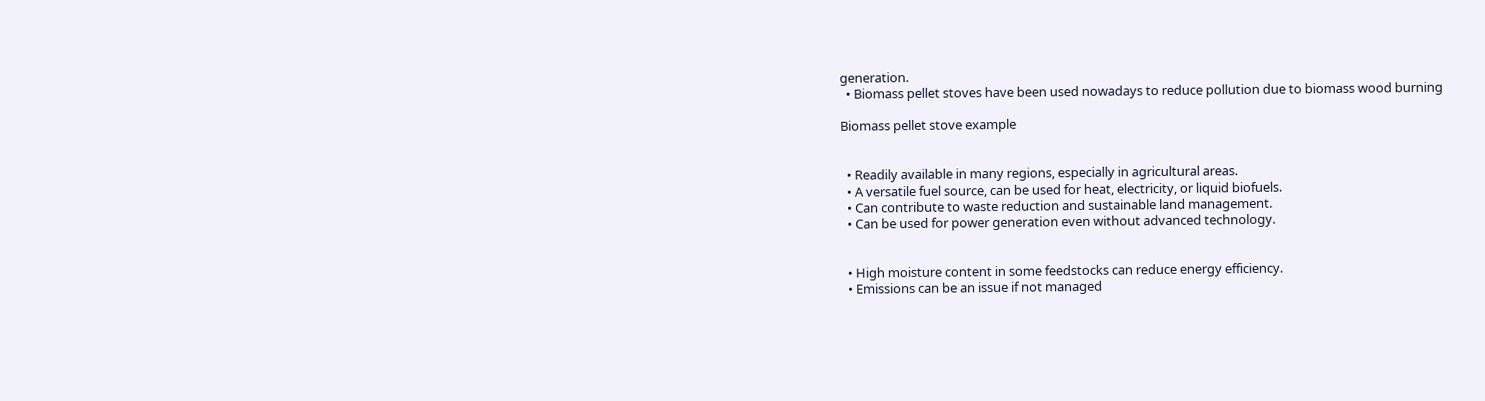generation.
  • Biomass pellet stoves have been used nowadays to reduce pollution due to biomass wood burning

Biomass pellet stove example


  • Readily available in many regions, especially in agricultural areas.
  • A versatile fuel source, can be used for heat, electricity, or liquid biofuels.
  • Can contribute to waste reduction and sustainable land management.
  • Can be used for power generation even without advanced technology.


  • High moisture content in some feedstocks can reduce energy efficiency.
  • Emissions can be an issue if not managed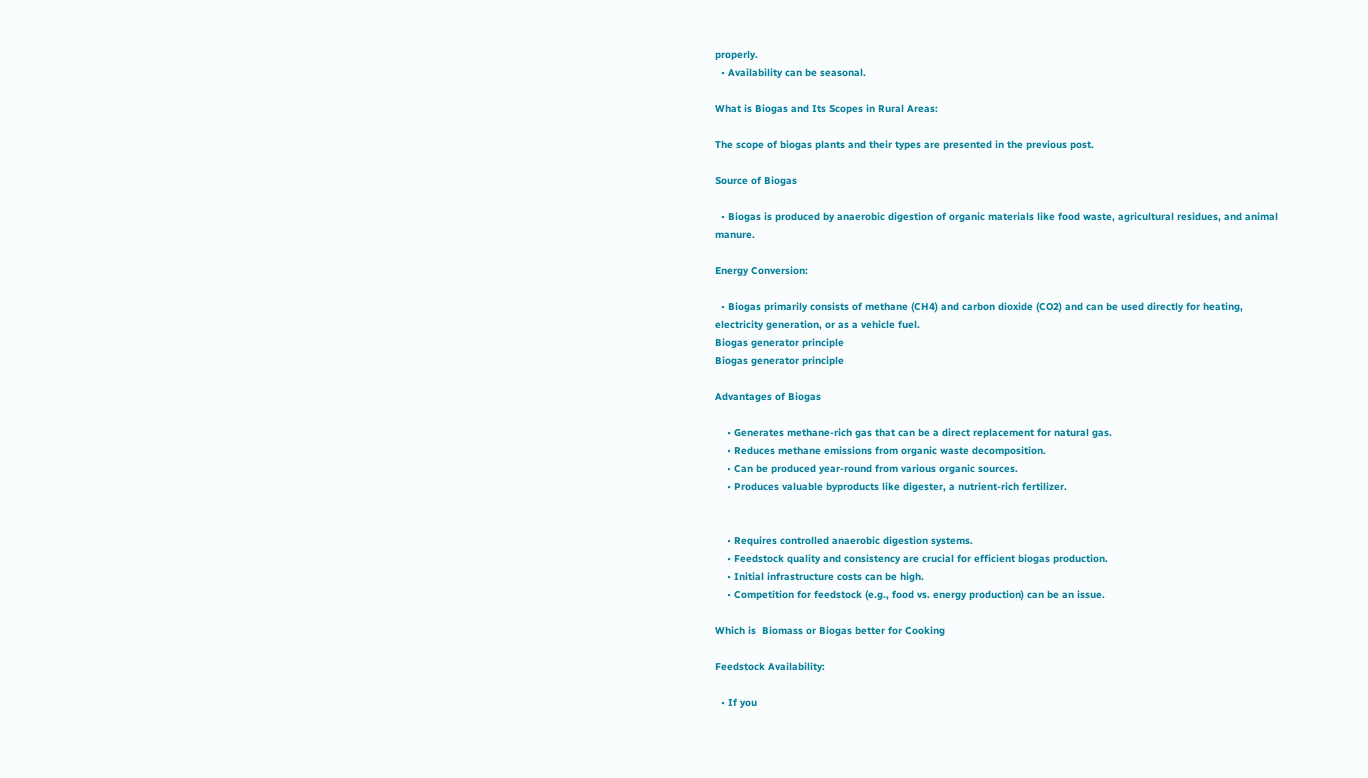properly.
  • Availability can be seasonal.

What is Biogas and Its Scopes in Rural Areas:

The scope of biogas plants and their types are presented in the previous post.

Source of Biogas

  • Biogas is produced by anaerobic digestion of organic materials like food waste, agricultural residues, and animal manure.

Energy Conversion:

  • Biogas primarily consists of methane (CH4) and carbon dioxide (CO2) and can be used directly for heating, electricity generation, or as a vehicle fuel.
Biogas generator principle
Biogas generator principle

Advantages of Biogas

    • Generates methane-rich gas that can be a direct replacement for natural gas.
    • Reduces methane emissions from organic waste decomposition.
    • Can be produced year-round from various organic sources.
    • Produces valuable byproducts like digester, a nutrient-rich fertilizer.


    • Requires controlled anaerobic digestion systems.
    • Feedstock quality and consistency are crucial for efficient biogas production.
    • Initial infrastructure costs can be high.
    • Competition for feedstock (e.g., food vs. energy production) can be an issue.

Which is  Biomass or Biogas better for Cooking

Feedstock Availability:

  • If you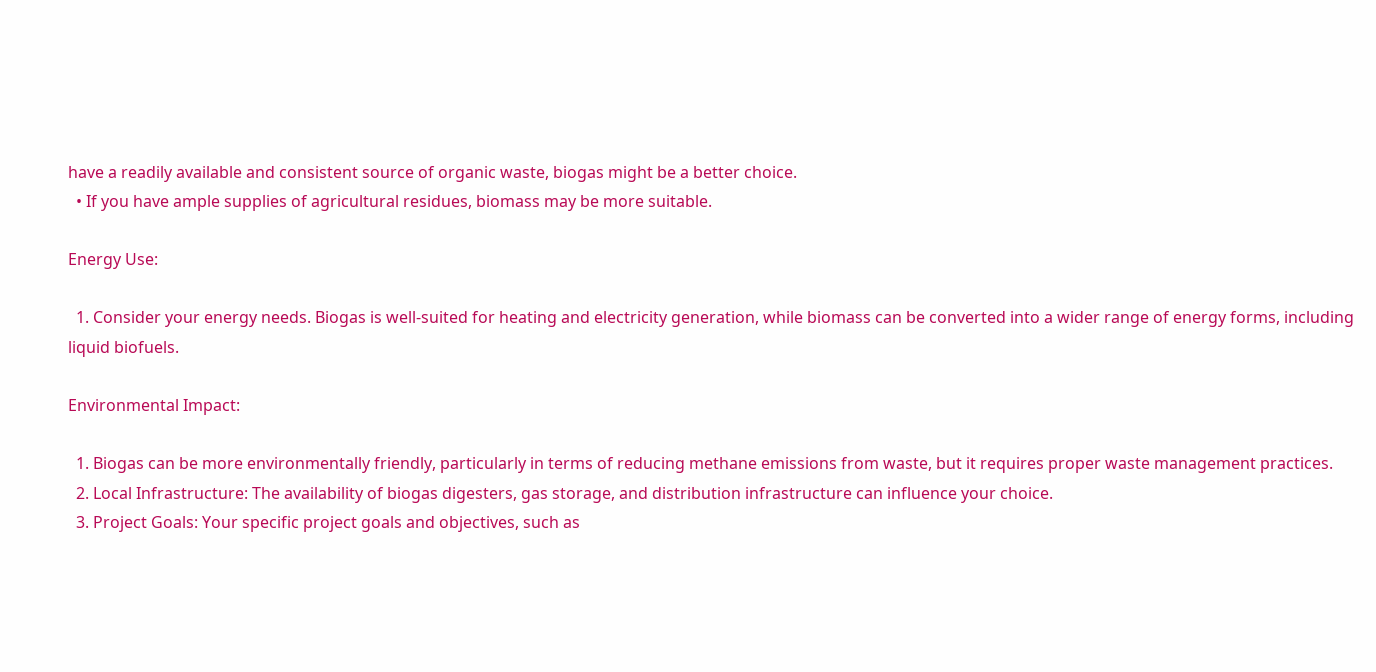have a readily available and consistent source of organic waste, biogas might be a better choice.
  • If you have ample supplies of agricultural residues, biomass may be more suitable.

Energy Use:

  1. Consider your energy needs. Biogas is well-suited for heating and electricity generation, while biomass can be converted into a wider range of energy forms, including liquid biofuels.

Environmental Impact:

  1. Biogas can be more environmentally friendly, particularly in terms of reducing methane emissions from waste, but it requires proper waste management practices.
  2. Local Infrastructure: The availability of biogas digesters, gas storage, and distribution infrastructure can influence your choice.
  3. Project Goals: Your specific project goals and objectives, such as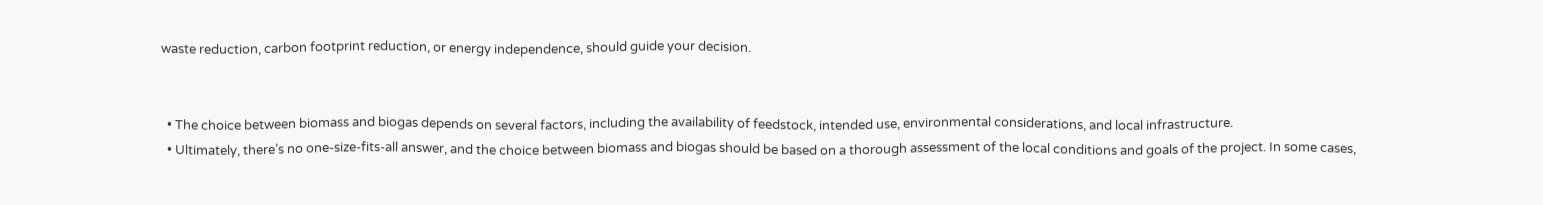waste reduction, carbon footprint reduction, or energy independence, should guide your decision.


  • The choice between biomass and biogas depends on several factors, including the availability of feedstock, intended use, environmental considerations, and local infrastructure.
  • Ultimately, there’s no one-size-fits-all answer, and the choice between biomass and biogas should be based on a thorough assessment of the local conditions and goals of the project. In some cases,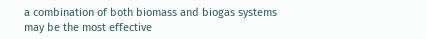a combination of both biomass and biogas systems may be the most effective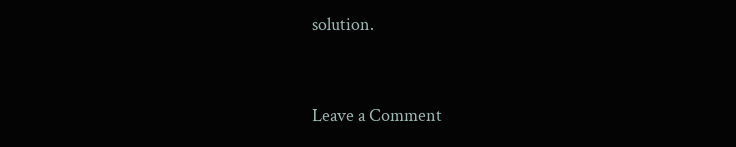solution.


Leave a Comment